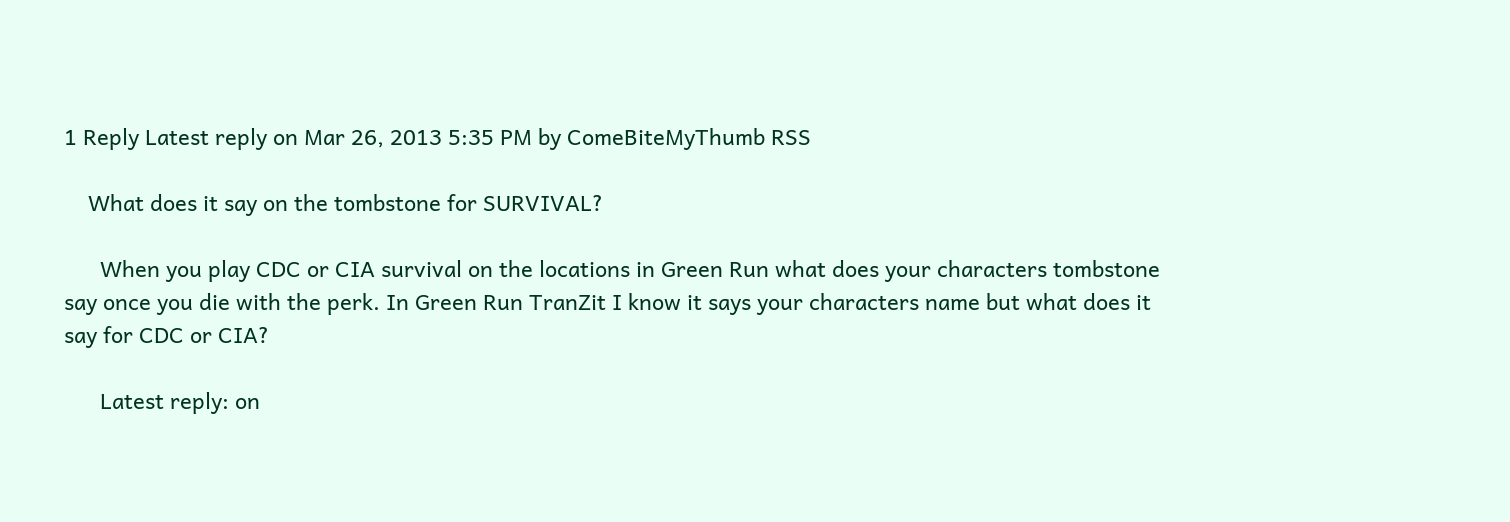1 Reply Latest reply on Mar 26, 2013 5:35 PM by ComeBiteMyThumb RSS

    What does it say on the tombstone for SURVIVAL?

      When you play CDC or CIA survival on the locations in Green Run what does your characters tombstone say once you die with the perk. In Green Run TranZit I know it says your characters name but what does it say for CDC or CIA?

      Latest reply: on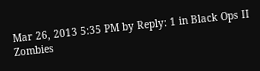Mar 26, 2013 5:35 PM by Reply: 1 in Black Ops II Zombies